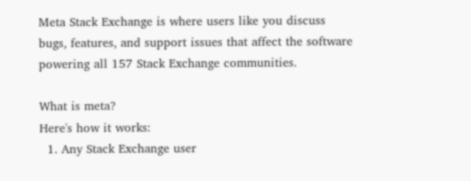Meta Stack Exchange is where users like you discuss bugs, features, and support issues that affect the software powering all 157 Stack Exchange communities.

What is meta?
Here's how it works:
  1. Any Stack Exchange user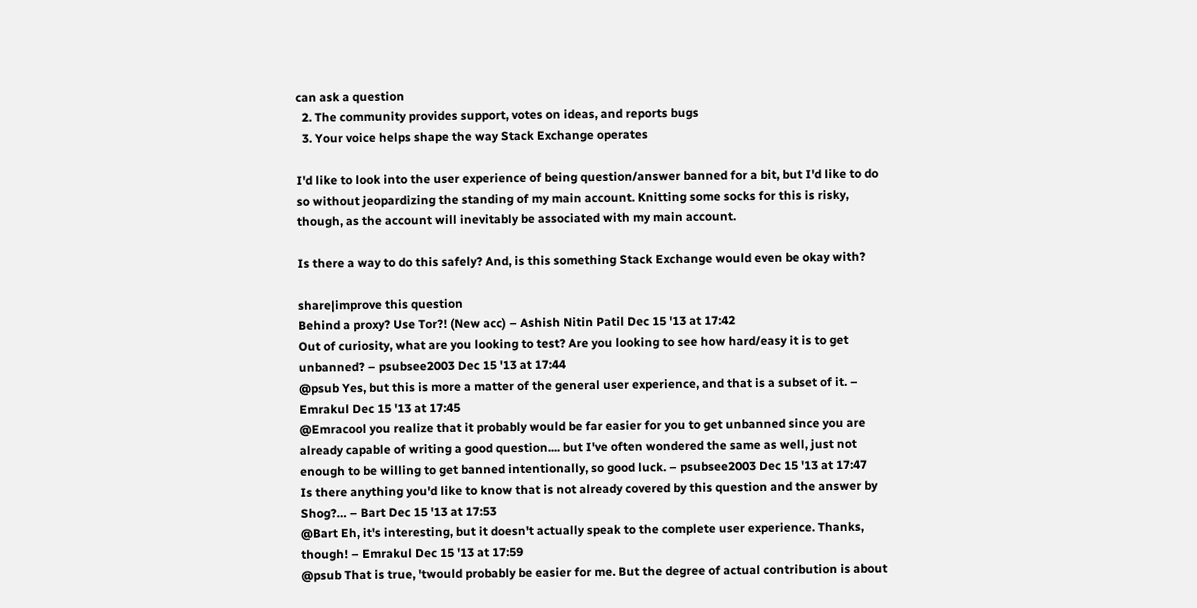can ask a question
  2. The community provides support, votes on ideas, and reports bugs
  3. Your voice helps shape the way Stack Exchange operates

I'd like to look into the user experience of being question/answer banned for a bit, but I'd like to do so without jeopardizing the standing of my main account. Knitting some socks for this is risky, though, as the account will inevitably be associated with my main account.

Is there a way to do this safely? And, is this something Stack Exchange would even be okay with?

share|improve this question
Behind a proxy? Use Tor?! (New acc) – Ashish Nitin Patil Dec 15 '13 at 17:42
Out of curiosity, what are you looking to test? Are you looking to see how hard/easy it is to get unbanned? – psubsee2003 Dec 15 '13 at 17:44
@psub Yes, but this is more a matter of the general user experience, and that is a subset of it. – Emrakul Dec 15 '13 at 17:45
@Emracool you realize that it probably would be far easier for you to get unbanned since you are already capable of writing a good question.... but I've often wondered the same as well, just not enough to be willing to get banned intentionally, so good luck. – psubsee2003 Dec 15 '13 at 17:47
Is there anything you'd like to know that is not already covered by this question and the answer by Shog?… – Bart Dec 15 '13 at 17:53
@Bart Eh, it's interesting, but it doesn't actually speak to the complete user experience. Thanks, though! – Emrakul Dec 15 '13 at 17:59
@psub That is true, 'twould probably be easier for me. But the degree of actual contribution is about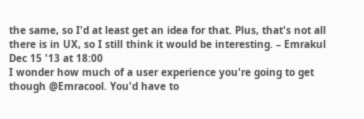the same, so I'd at least get an idea for that. Plus, that's not all there is in UX, so I still think it would be interesting. – Emrakul Dec 15 '13 at 18:00
I wonder how much of a user experience you're going to get though @Emracool. You'd have to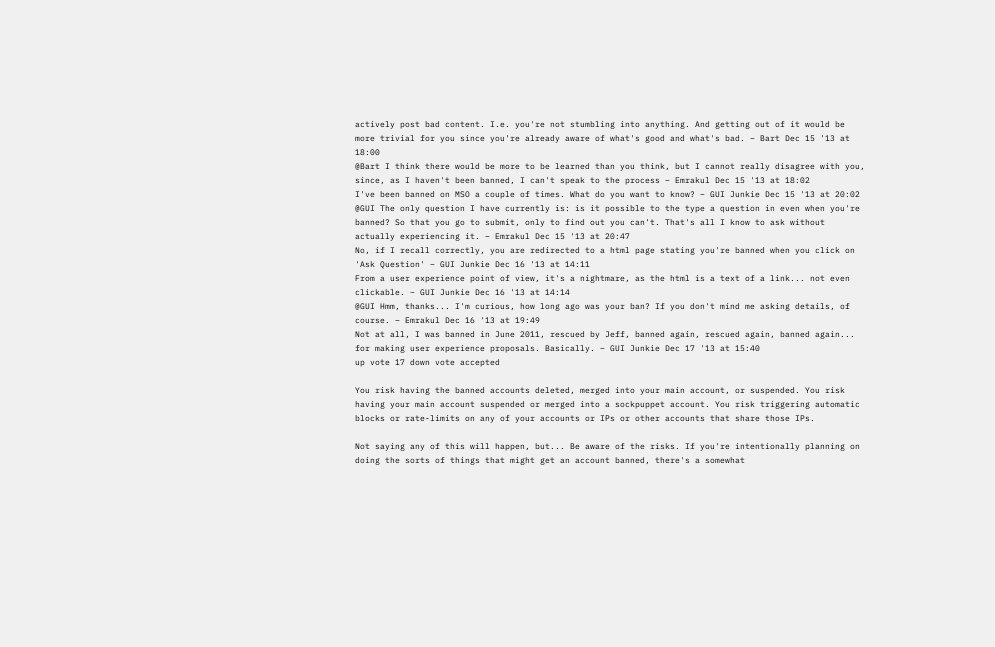actively post bad content. I.e. you're not stumbling into anything. And getting out of it would be more trivial for you since you're already aware of what's good and what's bad. – Bart Dec 15 '13 at 18:00
@Bart I think there would be more to be learned than you think, but I cannot really disagree with you, since, as I haven't been banned, I can't speak to the process – Emrakul Dec 15 '13 at 18:02
I've been banned on MSO a couple of times. What do you want to know? – GUI Junkie Dec 15 '13 at 20:02
@GUI The only question I have currently is: is it possible to the type a question in even when you're banned? So that you go to submit, only to find out you can't. That's all I know to ask without actually experiencing it. – Emrakul Dec 15 '13 at 20:47
No, if I recall correctly, you are redirected to a html page stating you're banned when you click on 'Ask Question' – GUI Junkie Dec 16 '13 at 14:11
From a user experience point of view, it's a nightmare, as the html is a text of a link... not even clickable. – GUI Junkie Dec 16 '13 at 14:14
@GUI Hmm, thanks... I'm curious, how long ago was your ban? If you don't mind me asking details, of course. – Emrakul Dec 16 '13 at 19:49
Not at all, I was banned in June 2011, rescued by Jeff, banned again, rescued again, banned again... for making user experience proposals. Basically. – GUI Junkie Dec 17 '13 at 15:40
up vote 17 down vote accepted

You risk having the banned accounts deleted, merged into your main account, or suspended. You risk having your main account suspended or merged into a sockpuppet account. You risk triggering automatic blocks or rate-limits on any of your accounts or IPs or other accounts that share those IPs.

Not saying any of this will happen, but... Be aware of the risks. If you're intentionally planning on doing the sorts of things that might get an account banned, there's a somewhat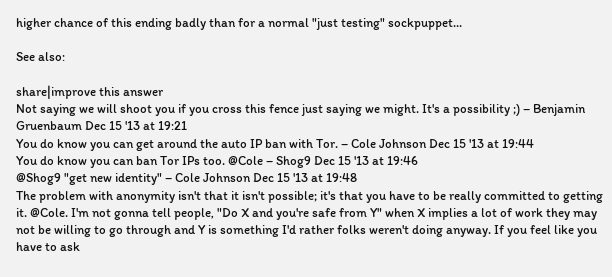higher chance of this ending badly than for a normal "just testing" sockpuppet...

See also:

share|improve this answer
Not saying we will shoot you if you cross this fence just saying we might. It's a possibility ;) – Benjamin Gruenbaum Dec 15 '13 at 19:21
You do know you can get around the auto IP ban with Tor. – Cole Johnson Dec 15 '13 at 19:44
You do know you can ban Tor IPs too. @Cole – Shog9 Dec 15 '13 at 19:46
@Shog9 "get new identity" – Cole Johnson Dec 15 '13 at 19:48
The problem with anonymity isn't that it isn't possible; it's that you have to be really committed to getting it. @Cole. I'm not gonna tell people, "Do X and you're safe from Y" when X implies a lot of work they may not be willing to go through and Y is something I'd rather folks weren't doing anyway. If you feel like you have to ask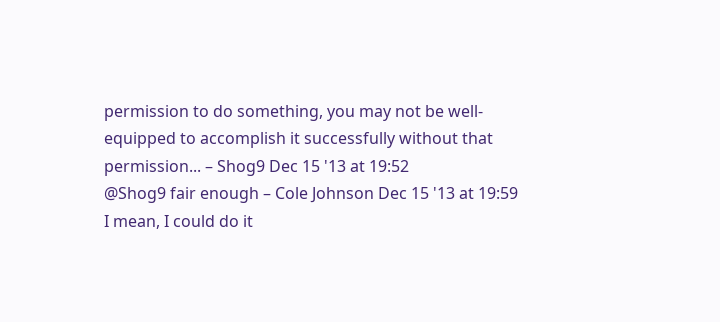permission to do something, you may not be well-equipped to accomplish it successfully without that permission... – Shog9 Dec 15 '13 at 19:52
@Shog9 fair enough – Cole Johnson Dec 15 '13 at 19:59
I mean, I could do it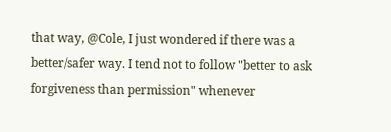that way, @Cole, I just wondered if there was a better/safer way. I tend not to follow "better to ask forgiveness than permission" whenever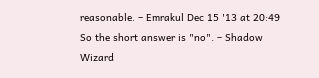reasonable. – Emrakul Dec 15 '13 at 20:49
So the short answer is "no". – Shadow Wizard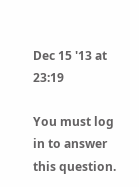Dec 15 '13 at 23:19

You must log in to answer this question.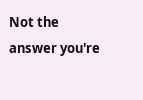Not the answer you're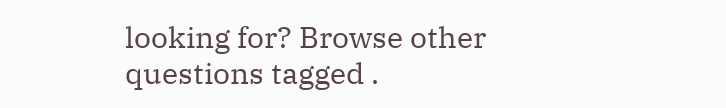looking for? Browse other questions tagged .